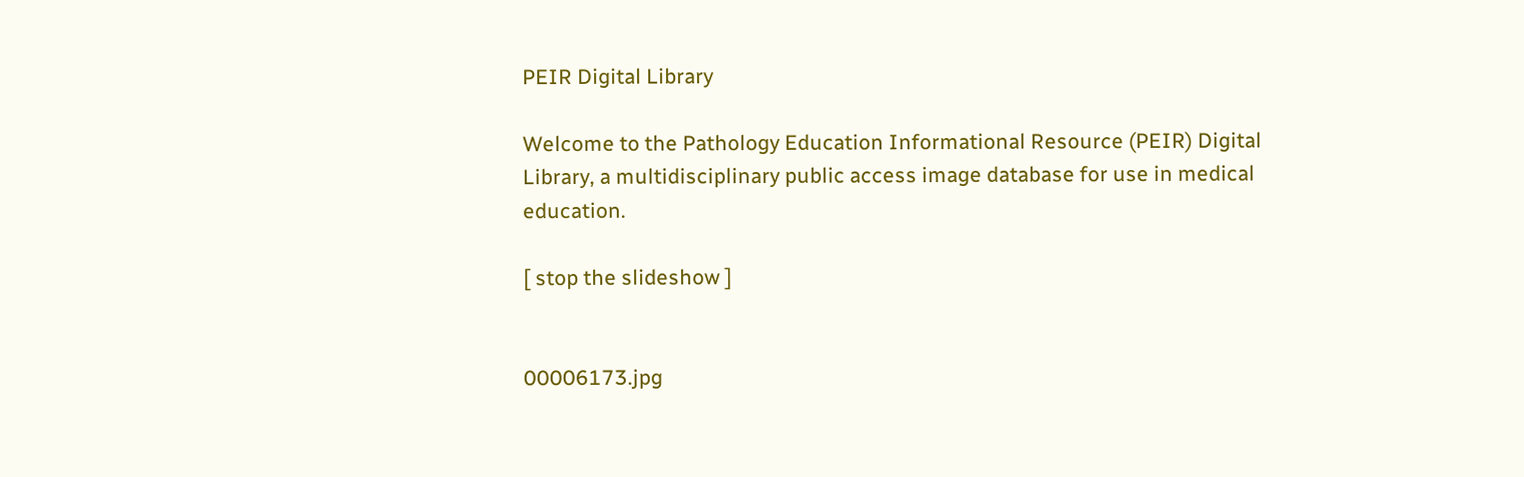PEIR Digital Library

Welcome to the Pathology Education Informational Resource (PEIR) Digital Library, a multidisciplinary public access image database for use in medical education.

[ stop the slideshow ]


00006173.jpg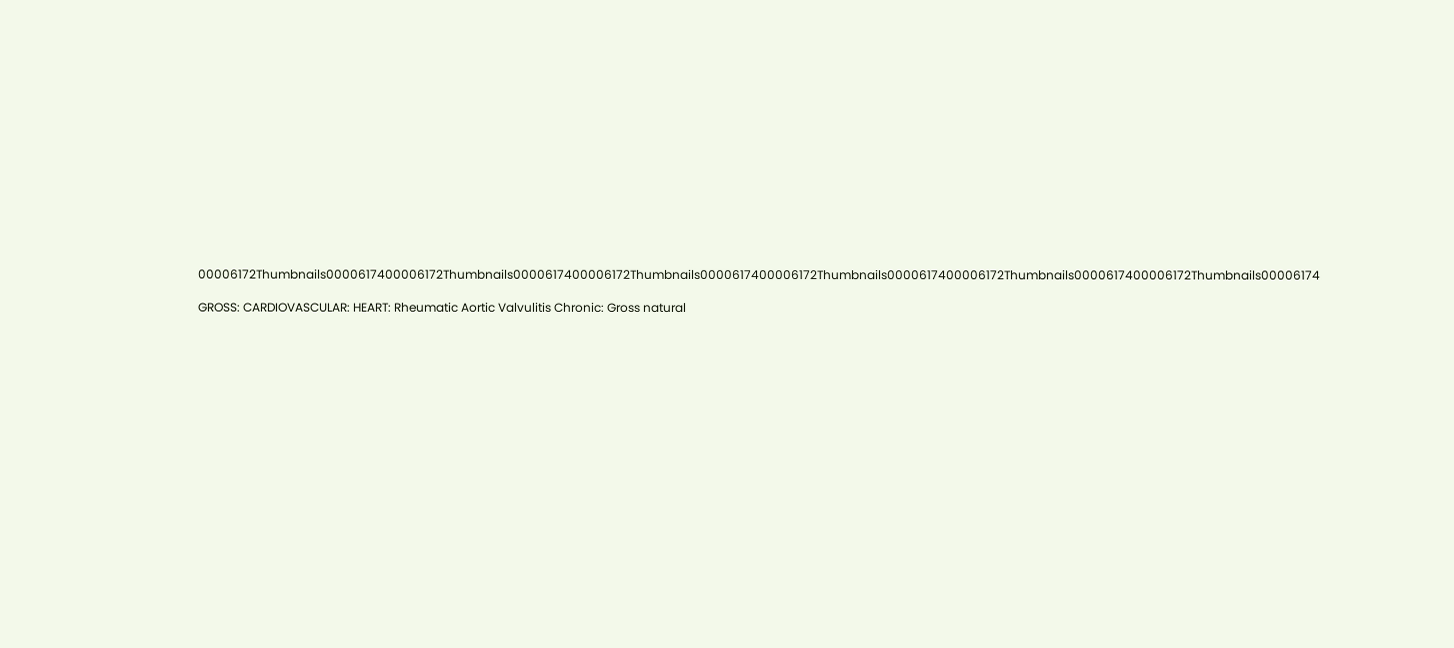00006172Thumbnails0000617400006172Thumbnails0000617400006172Thumbnails0000617400006172Thumbnails0000617400006172Thumbnails0000617400006172Thumbnails00006174

GROSS: CARDIOVASCULAR: HEART: Rheumatic Aortic Valvulitis Chronic: Gross natural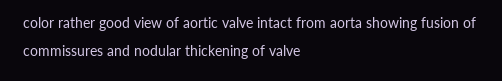color rather good view of aortic valve intact from aorta showing fusion of commissures and nodular thickening of valve